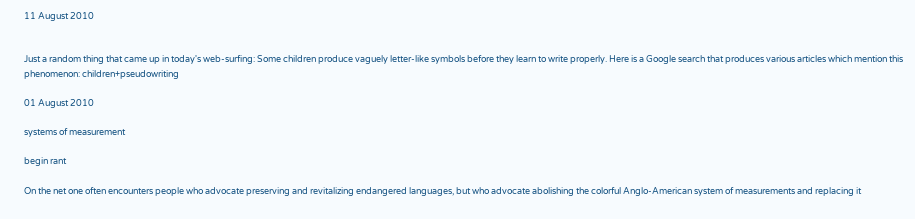11 August 2010


Just a random thing that came up in today's web-surfing: Some children produce vaguely letter-like symbols before they learn to write properly. Here is a Google search that produces various articles which mention this phenomenon: children+pseudowriting

01 August 2010

systems of measurement

begin rant

On the net one often encounters people who advocate preserving and revitalizing endangered languages, but who advocate abolishing the colorful Anglo-American system of measurements and replacing it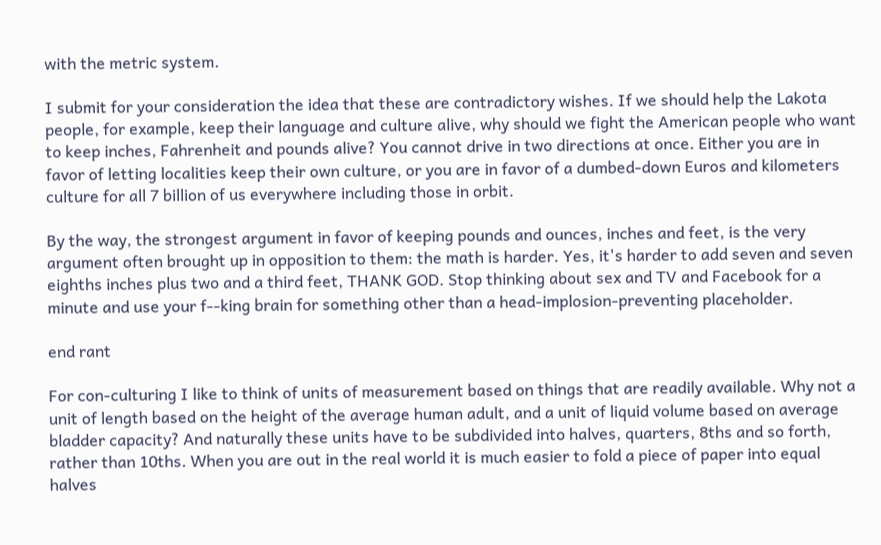with the metric system.

I submit for your consideration the idea that these are contradictory wishes. If we should help the Lakota people, for example, keep their language and culture alive, why should we fight the American people who want to keep inches, Fahrenheit and pounds alive? You cannot drive in two directions at once. Either you are in favor of letting localities keep their own culture, or you are in favor of a dumbed-down Euros and kilometers culture for all 7 billion of us everywhere including those in orbit.

By the way, the strongest argument in favor of keeping pounds and ounces, inches and feet, is the very argument often brought up in opposition to them: the math is harder. Yes, it's harder to add seven and seven eighths inches plus two and a third feet, THANK GOD. Stop thinking about sex and TV and Facebook for a minute and use your f--king brain for something other than a head-implosion-preventing placeholder.

end rant

For con-culturing I like to think of units of measurement based on things that are readily available. Why not a unit of length based on the height of the average human adult, and a unit of liquid volume based on average bladder capacity? And naturally these units have to be subdivided into halves, quarters, 8ths and so forth, rather than 10ths. When you are out in the real world it is much easier to fold a piece of paper into equal halves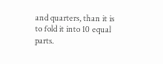and quarters, than it is to fold it into 10 equal parts.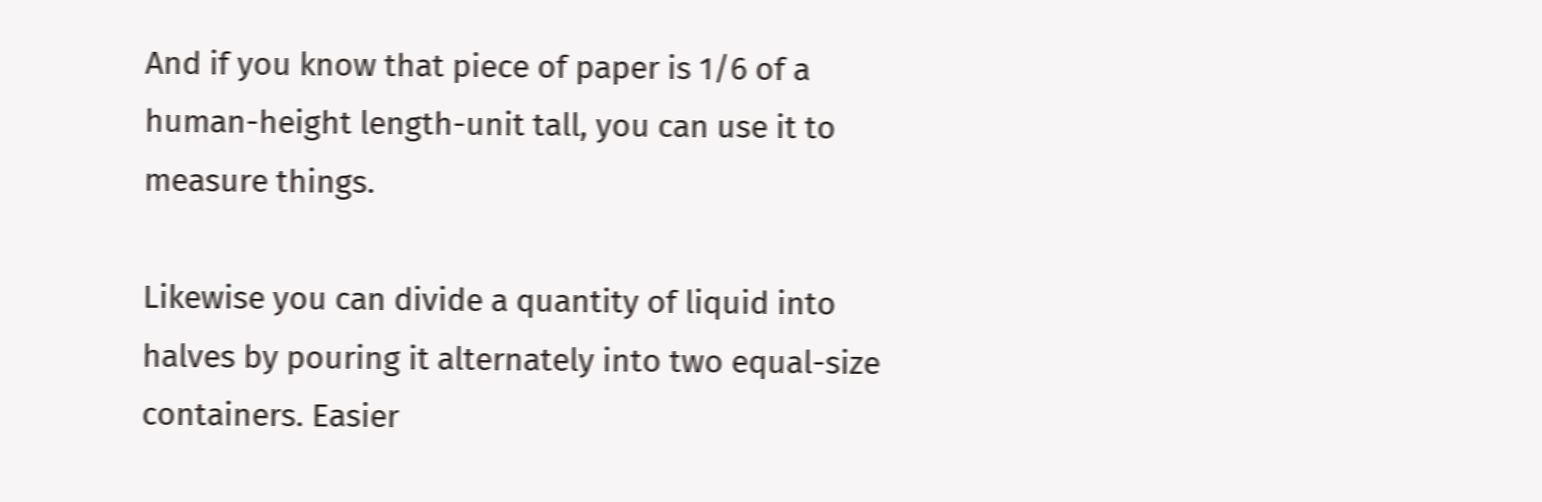And if you know that piece of paper is 1/6 of a human-height length-unit tall, you can use it to measure things.

Likewise you can divide a quantity of liquid into halves by pouring it alternately into two equal-size containers. Easier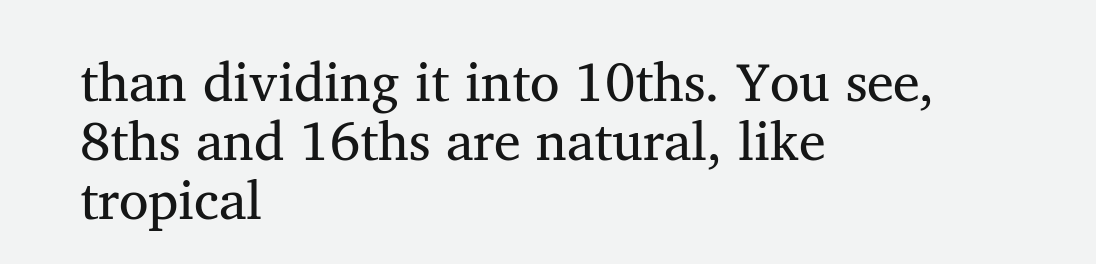than dividing it into 10ths. You see, 8ths and 16ths are natural, like tropical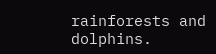rainforests and dolphins.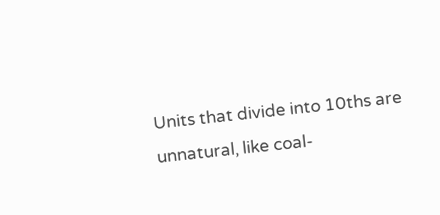Units that divide into 10ths are unnatural, like coal-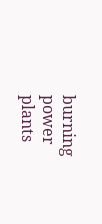burning power plants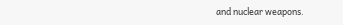and nuclear weapons.